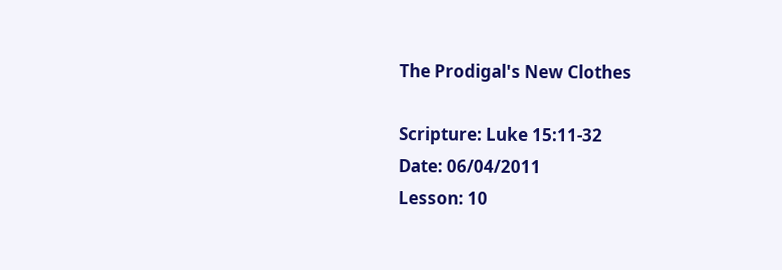The Prodigal's New Clothes

Scripture: Luke 15:11-32
Date: 06/04/2011
Lesson: 10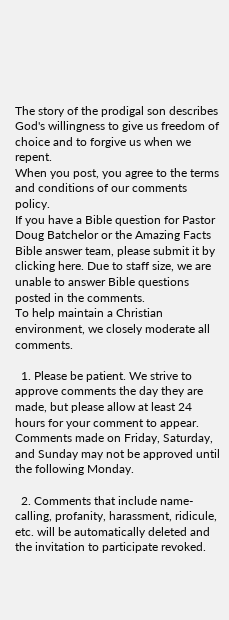The story of the prodigal son describes God's willingness to give us freedom of choice and to forgive us when we repent.
When you post, you agree to the terms and conditions of our comments policy.
If you have a Bible question for Pastor Doug Batchelor or the Amazing Facts Bible answer team, please submit it by clicking here. Due to staff size, we are unable to answer Bible questions posted in the comments.
To help maintain a Christian environment, we closely moderate all comments.

  1. Please be patient. We strive to approve comments the day they are made, but please allow at least 24 hours for your comment to appear. Comments made on Friday, Saturday, and Sunday may not be approved until the following Monday.

  2. Comments that include name-calling, profanity, harassment, ridicule, etc. will be automatically deleted and the invitation to participate revoked.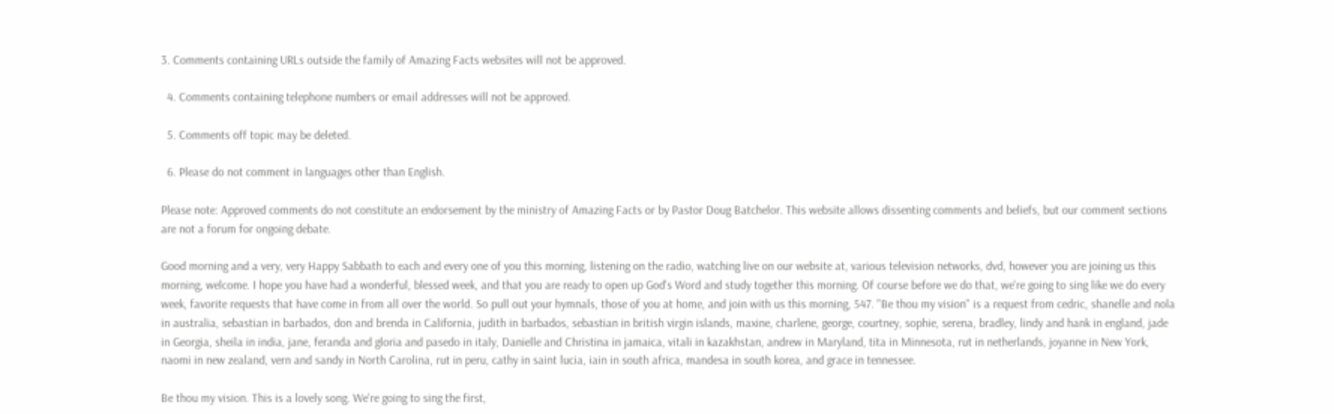3. Comments containing URLs outside the family of Amazing Facts websites will not be approved.

  4. Comments containing telephone numbers or email addresses will not be approved.

  5. Comments off topic may be deleted.

  6. Please do not comment in languages other than English.

Please note: Approved comments do not constitute an endorsement by the ministry of Amazing Facts or by Pastor Doug Batchelor. This website allows dissenting comments and beliefs, but our comment sections are not a forum for ongoing debate.

Good morning and a very, very Happy Sabbath to each and every one of you this morning, listening on the radio, watching live on our website at, various television networks, dvd, however you are joining us this morning, welcome. I hope you have had a wonderful, blessed week, and that you are ready to open up God's Word and study together this morning. Of course before we do that, we're going to sing like we do every week, favorite requests that have come in from all over the world. So pull out your hymnals, those of you at home, and join with us this morning, 547. "Be thou my vision" is a request from cedric, shanelle and nola in australia, sebastian in barbados, don and brenda in California, judith in barbados, sebastian in british virgin islands, maxine, charlene, george, courtney, sophie, serena, bradley, lindy and hank in england, jade in Georgia, sheila in india, jane, feranda and gloria and pasedo in italy, Danielle and Christina in jamaica, vitali in kazakhstan, andrew in Maryland, tita in Minnesota, rut in netherlands, joyanne in New York, naomi in new zealand, vern and sandy in North Carolina, rut in peru, cathy in saint lucia, iain in south africa, mandesa in south korea, and grace in tennessee.

Be thou my vision. This is a lovely song. We're going to sing the first,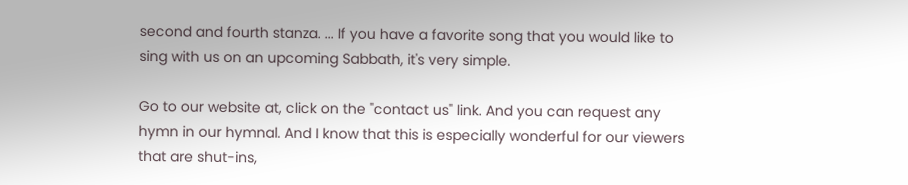second and fourth stanza. ... If you have a favorite song that you would like to sing with us on an upcoming Sabbath, it's very simple.

Go to our website at, click on the "contact us" link. And you can request any hymn in our hymnal. And I know that this is especially wonderful for our viewers that are shut-ins,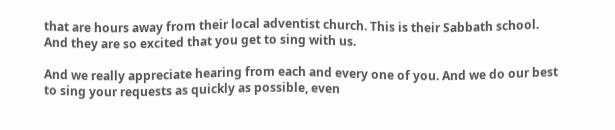that are hours away from their local adventist church. This is their Sabbath school. And they are so excited that you get to sing with us.

And we really appreciate hearing from each and every one of you. And we do our best to sing your requests as quickly as possible, even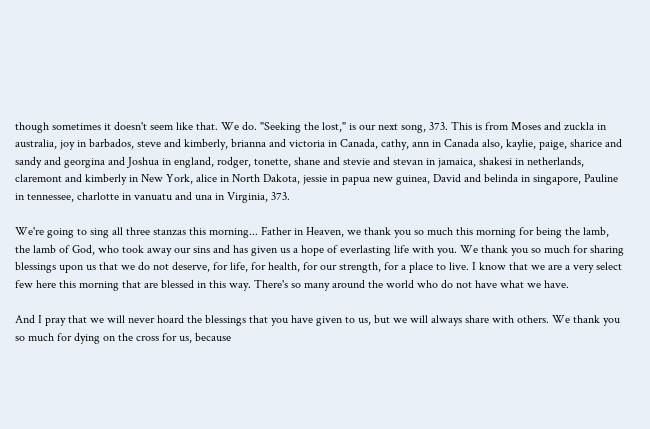though sometimes it doesn't seem like that. We do. "Seeking the lost," is our next song, 373. This is from Moses and zuckla in australia, joy in barbados, steve and kimberly, brianna and victoria in Canada, cathy, ann in Canada also, kaylie, paige, sharice and sandy and georgina and Joshua in england, rodger, tonette, shane and stevie and stevan in jamaica, shakesi in netherlands, claremont and kimberly in New York, alice in North Dakota, jessie in papua new guinea, David and belinda in singapore, Pauline in tennessee, charlotte in vanuatu and una in Virginia, 373.

We're going to sing all three stanzas this morning... Father in Heaven, we thank you so much this morning for being the lamb, the lamb of God, who took away our sins and has given us a hope of everlasting life with you. We thank you so much for sharing blessings upon us that we do not deserve, for life, for health, for our strength, for a place to live. I know that we are a very select few here this morning that are blessed in this way. There's so many around the world who do not have what we have.

And I pray that we will never hoard the blessings that you have given to us, but we will always share with others. We thank you so much for dying on the cross for us, because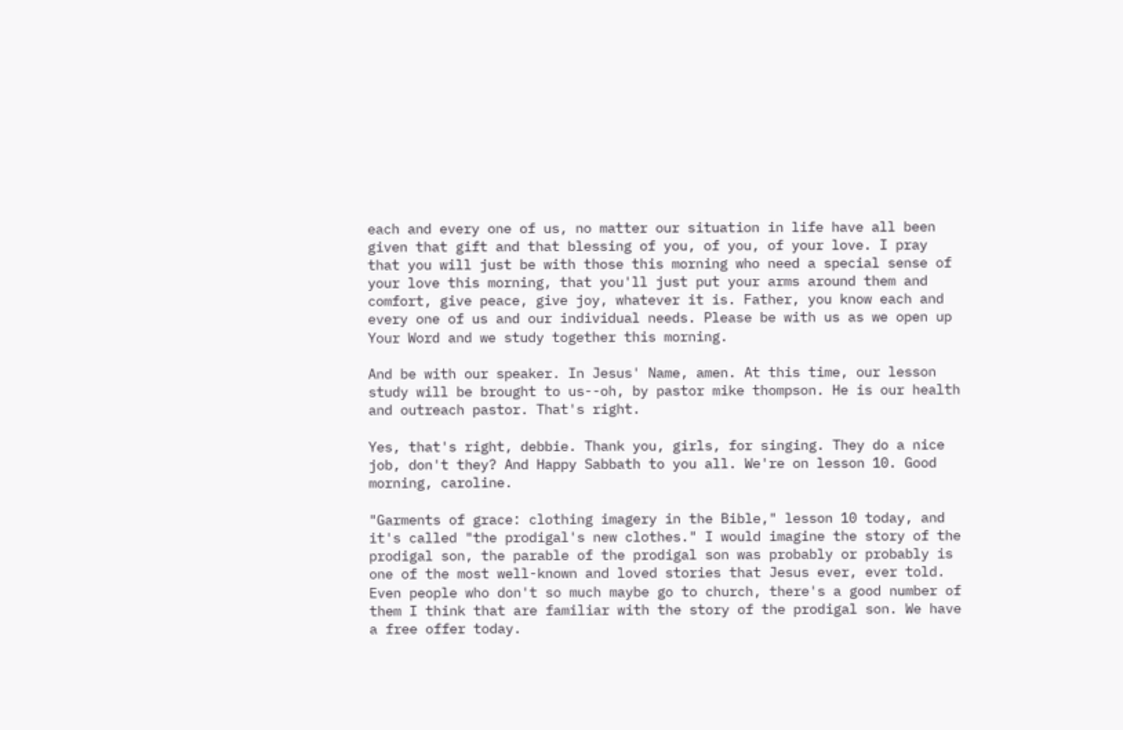each and every one of us, no matter our situation in life have all been given that gift and that blessing of you, of you, of your love. I pray that you will just be with those this morning who need a special sense of your love this morning, that you'll just put your arms around them and comfort, give peace, give joy, whatever it is. Father, you know each and every one of us and our individual needs. Please be with us as we open up Your Word and we study together this morning.

And be with our speaker. In Jesus' Name, amen. At this time, our lesson study will be brought to us--oh, by pastor mike thompson. He is our health and outreach pastor. That's right.

Yes, that's right, debbie. Thank you, girls, for singing. They do a nice job, don't they? And Happy Sabbath to you all. We're on lesson 10. Good morning, caroline.

"Garments of grace: clothing imagery in the Bible," lesson 10 today, and it's called "the prodigal's new clothes." I would imagine the story of the prodigal son, the parable of the prodigal son was probably or probably is one of the most well-known and loved stories that Jesus ever, ever told. Even people who don't so much maybe go to church, there's a good number of them I think that are familiar with the story of the prodigal son. We have a free offer today.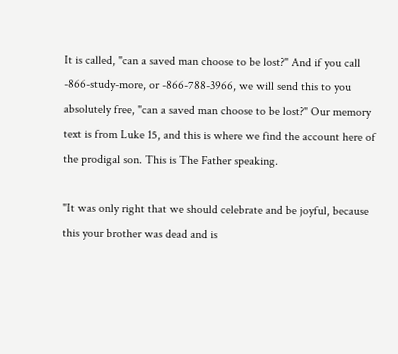It is called, "can a saved man choose to be lost?" And if you call -866-study-more, or -866-788-3966, we will send this to you absolutely free, "can a saved man choose to be lost?" Our memory text is from Luke 15, and this is where we find the account here of the prodigal son. This is The Father speaking.

"It was only right that we should celebrate and be joyful, because this your brother was dead and is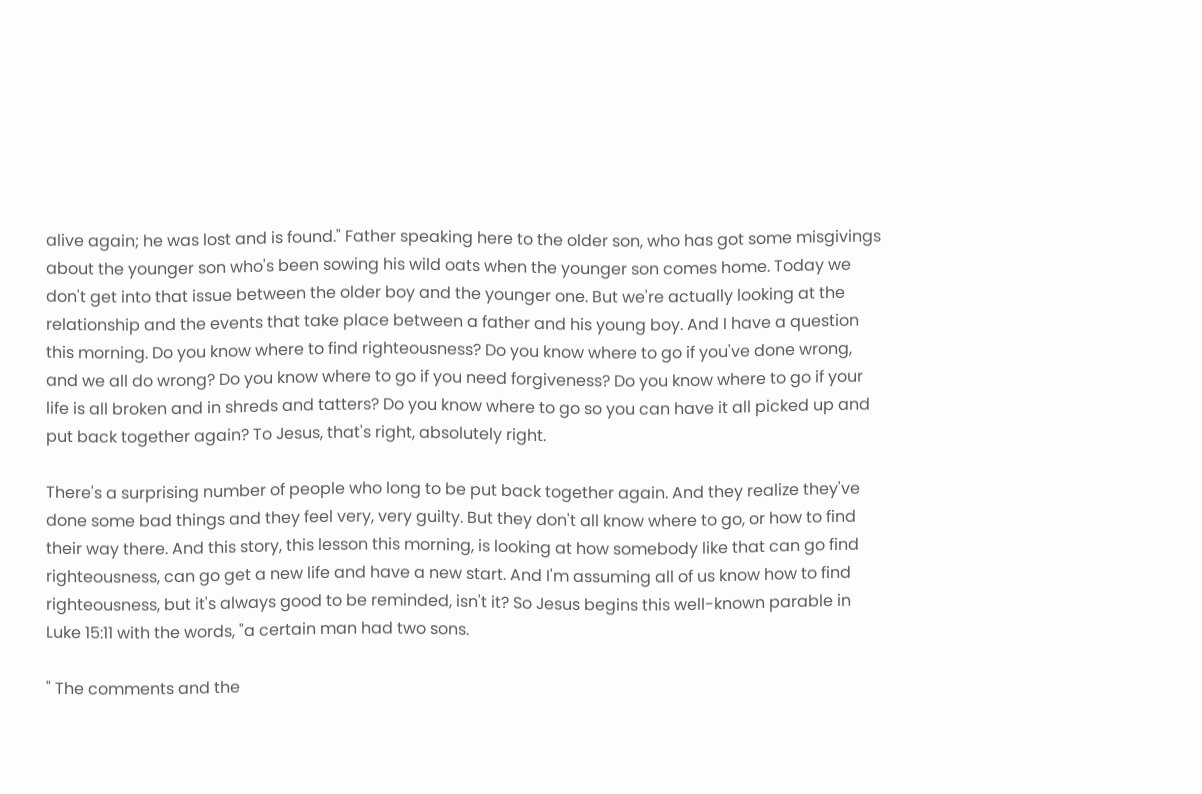alive again; he was lost and is found." Father speaking here to the older son, who has got some misgivings about the younger son who's been sowing his wild oats when the younger son comes home. Today we don't get into that issue between the older boy and the younger one. But we're actually looking at the relationship and the events that take place between a father and his young boy. And I have a question this morning. Do you know where to find righteousness? Do you know where to go if you've done wrong, and we all do wrong? Do you know where to go if you need forgiveness? Do you know where to go if your life is all broken and in shreds and tatters? Do you know where to go so you can have it all picked up and put back together again? To Jesus, that's right, absolutely right.

There's a surprising number of people who long to be put back together again. And they realize they've done some bad things and they feel very, very guilty. But they don't all know where to go, or how to find their way there. And this story, this lesson this morning, is looking at how somebody like that can go find righteousness, can go get a new life and have a new start. And I'm assuming all of us know how to find righteousness, but it's always good to be reminded, isn't it? So Jesus begins this well-known parable in Luke 15:11 with the words, "a certain man had two sons.

" The comments and the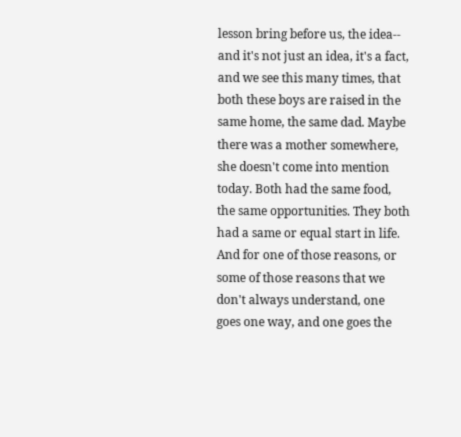lesson bring before us, the idea-- and it's not just an idea, it's a fact, and we see this many times, that both these boys are raised in the same home, the same dad. Maybe there was a mother somewhere, she doesn't come into mention today. Both had the same food, the same opportunities. They both had a same or equal start in life. And for one of those reasons, or some of those reasons that we don't always understand, one goes one way, and one goes the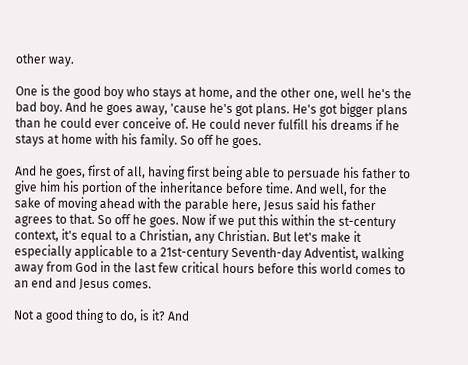other way.

One is the good boy who stays at home, and the other one, well he's the bad boy. And he goes away, 'cause he's got plans. He's got bigger plans than he could ever conceive of. He could never fulfill his dreams if he stays at home with his family. So off he goes.

And he goes, first of all, having first being able to persuade his father to give him his portion of the inheritance before time. And well, for the sake of moving ahead with the parable here, Jesus said his father agrees to that. So off he goes. Now if we put this within the st-century context, it's equal to a Christian, any Christian. But let's make it especially applicable to a 21st-century Seventh-day Adventist, walking away from God in the last few critical hours before this world comes to an end and Jesus comes.

Not a good thing to do, is it? And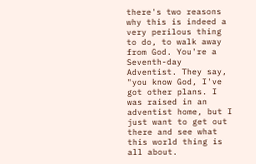there's two reasons why this is indeed a very perilous thing to do, to walk away from God. You're a Seventh-day Adventist. They say, "you know God, I've got other plans. I was raised in an adventist home, but I just want to get out there and see what this world thing is all about.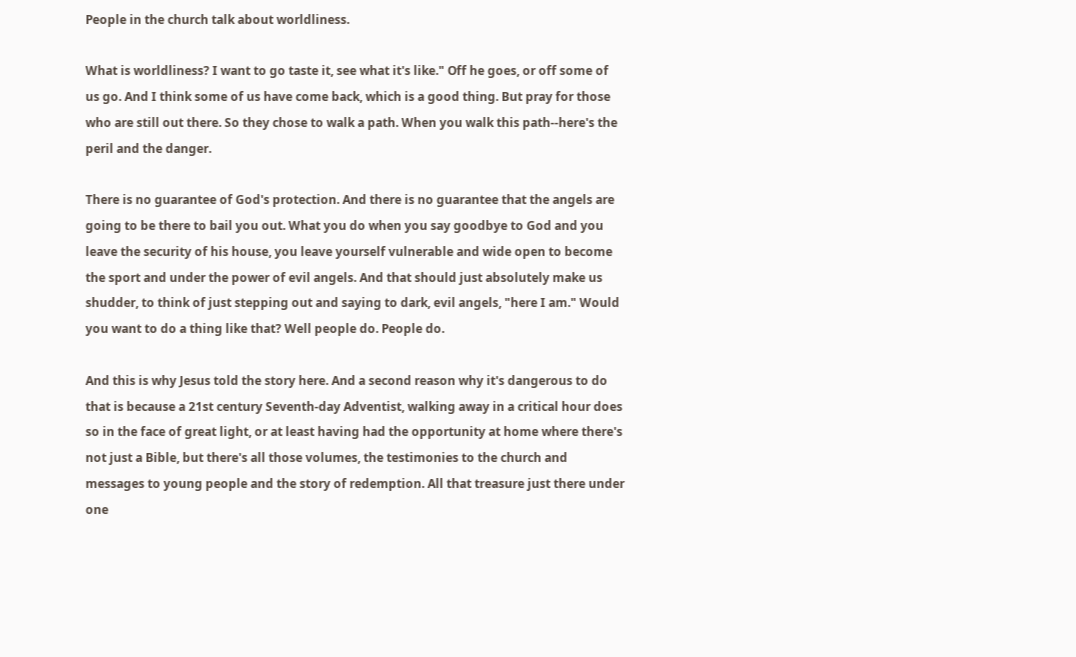People in the church talk about worldliness.

What is worldliness? I want to go taste it, see what it's like." Off he goes, or off some of us go. And I think some of us have come back, which is a good thing. But pray for those who are still out there. So they chose to walk a path. When you walk this path--here's the peril and the danger.

There is no guarantee of God's protection. And there is no guarantee that the angels are going to be there to bail you out. What you do when you say goodbye to God and you leave the security of his house, you leave yourself vulnerable and wide open to become the sport and under the power of evil angels. And that should just absolutely make us shudder, to think of just stepping out and saying to dark, evil angels, "here I am." Would you want to do a thing like that? Well people do. People do.

And this is why Jesus told the story here. And a second reason why it's dangerous to do that is because a 21st century Seventh-day Adventist, walking away in a critical hour does so in the face of great light, or at least having had the opportunity at home where there's not just a Bible, but there's all those volumes, the testimonies to the church and messages to young people and the story of redemption. All that treasure just there under one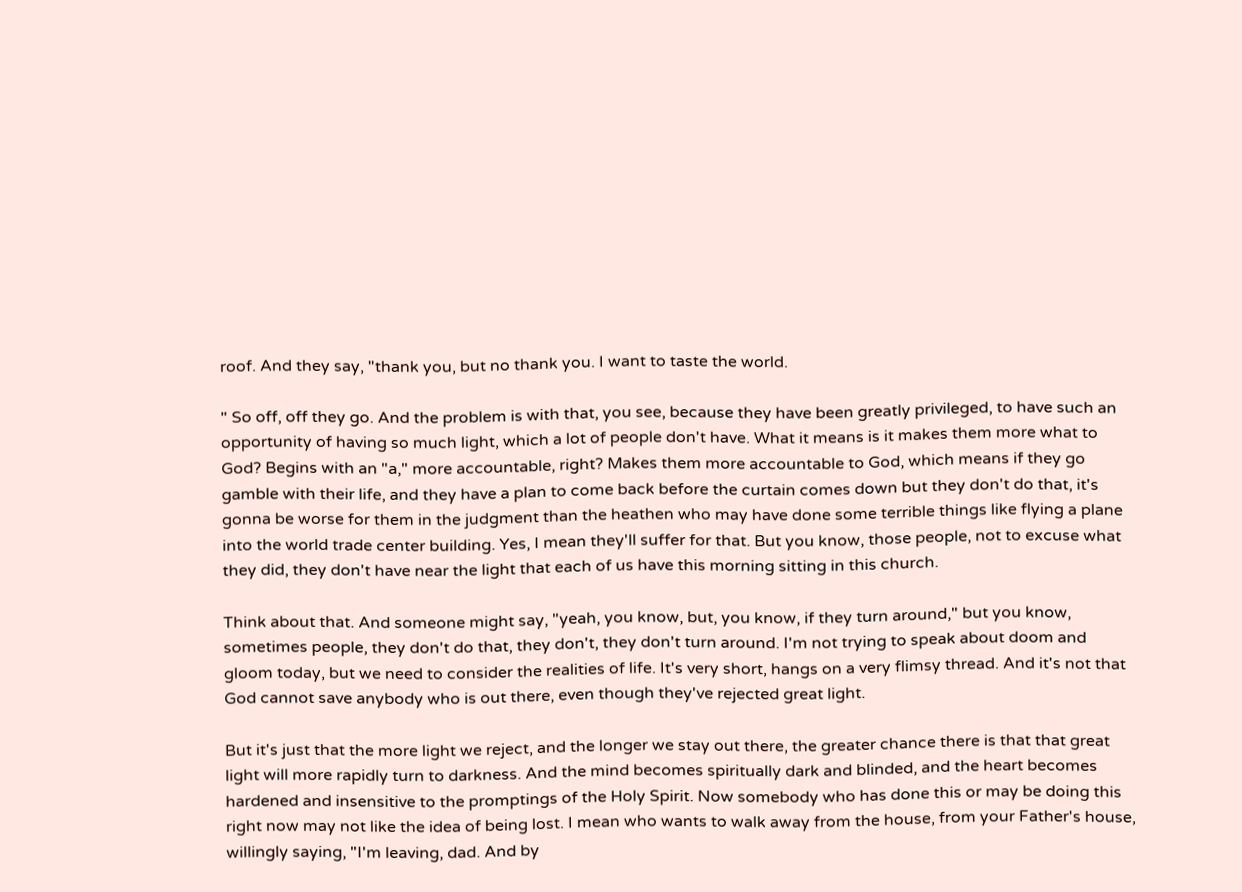roof. And they say, "thank you, but no thank you. I want to taste the world.

" So off, off they go. And the problem is with that, you see, because they have been greatly privileged, to have such an opportunity of having so much light, which a lot of people don't have. What it means is it makes them more what to God? Begins with an "a," more accountable, right? Makes them more accountable to God, which means if they go gamble with their life, and they have a plan to come back before the curtain comes down but they don't do that, it's gonna be worse for them in the judgment than the heathen who may have done some terrible things like flying a plane into the world trade center building. Yes, I mean they'll suffer for that. But you know, those people, not to excuse what they did, they don't have near the light that each of us have this morning sitting in this church.

Think about that. And someone might say, "yeah, you know, but, you know, if they turn around," but you know, sometimes people, they don't do that, they don't, they don't turn around. I'm not trying to speak about doom and gloom today, but we need to consider the realities of life. It's very short, hangs on a very flimsy thread. And it's not that God cannot save anybody who is out there, even though they've rejected great light.

But it's just that the more light we reject, and the longer we stay out there, the greater chance there is that that great light will more rapidly turn to darkness. And the mind becomes spiritually dark and blinded, and the heart becomes hardened and insensitive to the promptings of the Holy Spirit. Now somebody who has done this or may be doing this right now may not like the idea of being lost. I mean who wants to walk away from the house, from your Father's house, willingly saying, "I'm leaving, dad. And by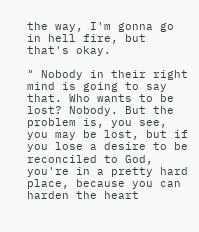the way, I'm gonna go in hell fire, but that's okay.

" Nobody in their right mind is going to say that. Who wants to be lost? Nobody. But the problem is, you see, you may be lost, but if you lose a desire to be reconciled to God, you're in a pretty hard place, because you can harden the heart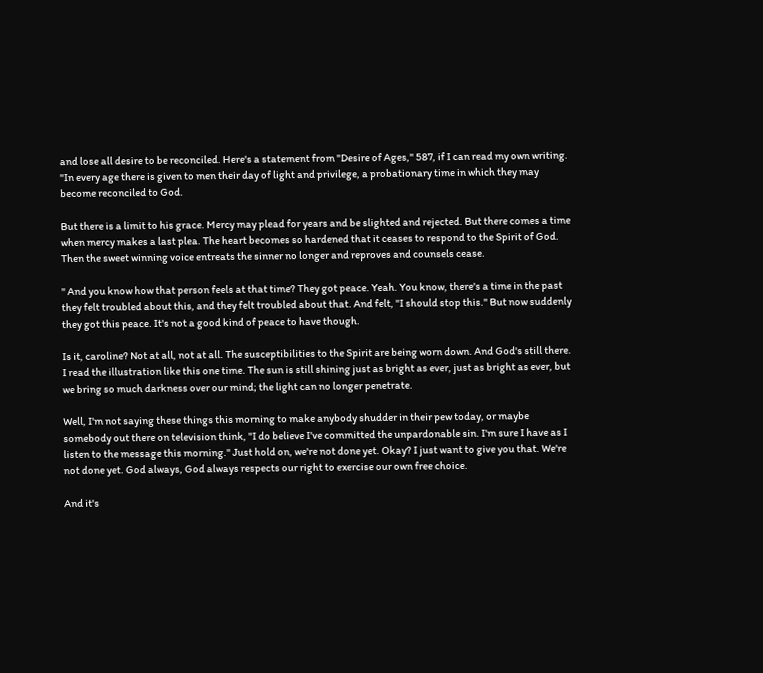and lose all desire to be reconciled. Here's a statement from "Desire of Ages," 587, if I can read my own writing. "In every age there is given to men their day of light and privilege, a probationary time in which they may become reconciled to God.

But there is a limit to his grace. Mercy may plead for years and be slighted and rejected. But there comes a time when mercy makes a last plea. The heart becomes so hardened that it ceases to respond to the Spirit of God. Then the sweet winning voice entreats the sinner no longer and reproves and counsels cease.

" And you know how that person feels at that time? They got peace. Yeah. You know, there's a time in the past they felt troubled about this, and they felt troubled about that. And felt, "I should stop this." But now suddenly they got this peace. It's not a good kind of peace to have though.

Is it, caroline? Not at all, not at all. The susceptibilities to the Spirit are being worn down. And God's still there. I read the illustration like this one time. The sun is still shining just as bright as ever, just as bright as ever, but we bring so much darkness over our mind; the light can no longer penetrate.

Well, I'm not saying these things this morning to make anybody shudder in their pew today, or maybe somebody out there on television think, "I do believe I've committed the unpardonable sin. I'm sure I have as I listen to the message this morning." Just hold on, we're not done yet. Okay? I just want to give you that. We're not done yet. God always, God always respects our right to exercise our own free choice.

And it's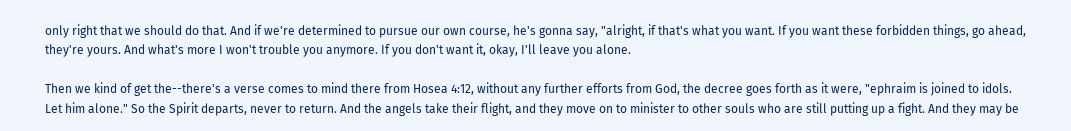only right that we should do that. And if we're determined to pursue our own course, he's gonna say, "alright, if that's what you want. If you want these forbidden things, go ahead, they're yours. And what's more I won't trouble you anymore. If you don't want it, okay, I'll leave you alone.

Then we kind of get the--there's a verse comes to mind there from Hosea 4:12, without any further efforts from God, the decree goes forth as it were, "ephraim is joined to idols. Let him alone." So the Spirit departs, never to return. And the angels take their flight, and they move on to minister to other souls who are still putting up a fight. And they may be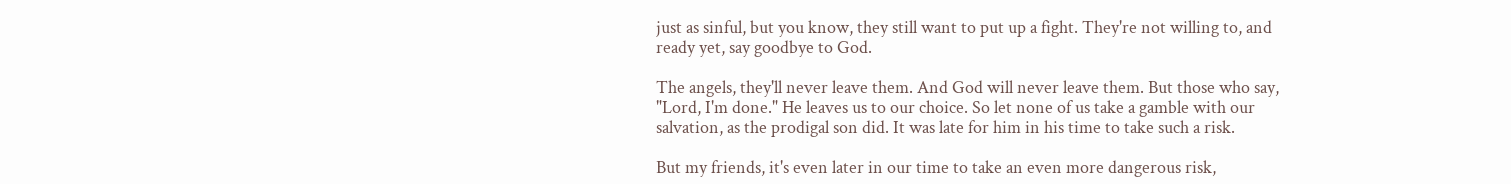just as sinful, but you know, they still want to put up a fight. They're not willing to, and ready yet, say goodbye to God.

The angels, they'll never leave them. And God will never leave them. But those who say, "Lord, I'm done." He leaves us to our choice. So let none of us take a gamble with our salvation, as the prodigal son did. It was late for him in his time to take such a risk.

But my friends, it's even later in our time to take an even more dangerous risk,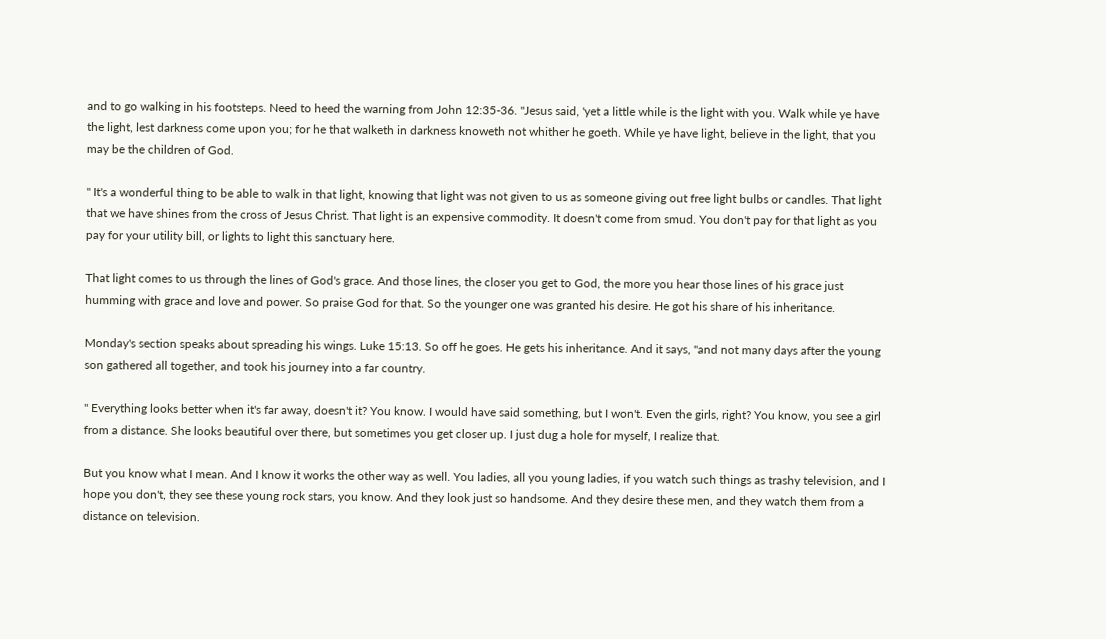and to go walking in his footsteps. Need to heed the warning from John 12:35-36. "Jesus said, 'yet a little while is the light with you. Walk while ye have the light, lest darkness come upon you; for he that walketh in darkness knoweth not whither he goeth. While ye have light, believe in the light, that you may be the children of God.

" It's a wonderful thing to be able to walk in that light, knowing that light was not given to us as someone giving out free light bulbs or candles. That light that we have shines from the cross of Jesus Christ. That light is an expensive commodity. It doesn't come from smud. You don't pay for that light as you pay for your utility bill, or lights to light this sanctuary here.

That light comes to us through the lines of God's grace. And those lines, the closer you get to God, the more you hear those lines of his grace just humming with grace and love and power. So praise God for that. So the younger one was granted his desire. He got his share of his inheritance.

Monday's section speaks about spreading his wings. Luke 15:13. So off he goes. He gets his inheritance. And it says, "and not many days after the young son gathered all together, and took his journey into a far country.

" Everything looks better when it's far away, doesn't it? You know. I would have said something, but I won't. Even the girls, right? You know, you see a girl from a distance. She looks beautiful over there, but sometimes you get closer up. I just dug a hole for myself, I realize that.

But you know what I mean. And I know it works the other way as well. You ladies, all you young ladies, if you watch such things as trashy television, and I hope you don't, they see these young rock stars, you know. And they look just so handsome. And they desire these men, and they watch them from a distance on television.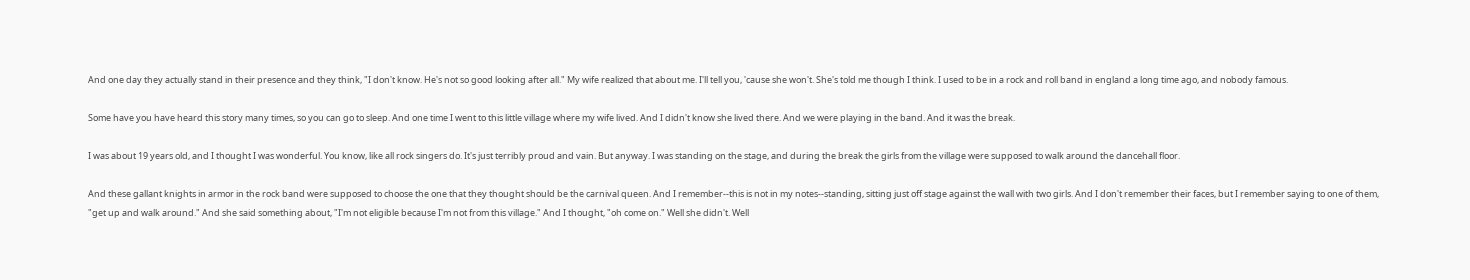And one day they actually stand in their presence and they think, "I don't know. He's not so good looking after all." My wife realized that about me. I'll tell you, 'cause she won't. She's told me though I think. I used to be in a rock and roll band in england a long time ago, and nobody famous.

Some have you have heard this story many times, so you can go to sleep. And one time I went to this little village where my wife lived. And I didn't know she lived there. And we were playing in the band. And it was the break.

I was about 19 years old, and I thought I was wonderful. You know, like all rock singers do. It's just terribly proud and vain. But anyway. I was standing on the stage, and during the break the girls from the village were supposed to walk around the dancehall floor.

And these gallant knights in armor in the rock band were supposed to choose the one that they thought should be the carnival queen. And I remember--this is not in my notes--standing, sitting just off stage against the wall with two girls. And I don't remember their faces, but I remember saying to one of them, "get up and walk around." And she said something about, "I'm not eligible because I'm not from this village." And I thought, "oh come on." Well she didn't. Well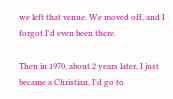we left that venue. We moved off, and I forgot I'd even been there.

Then in 1970, about 2 years later, I just became a Christian, I'd go to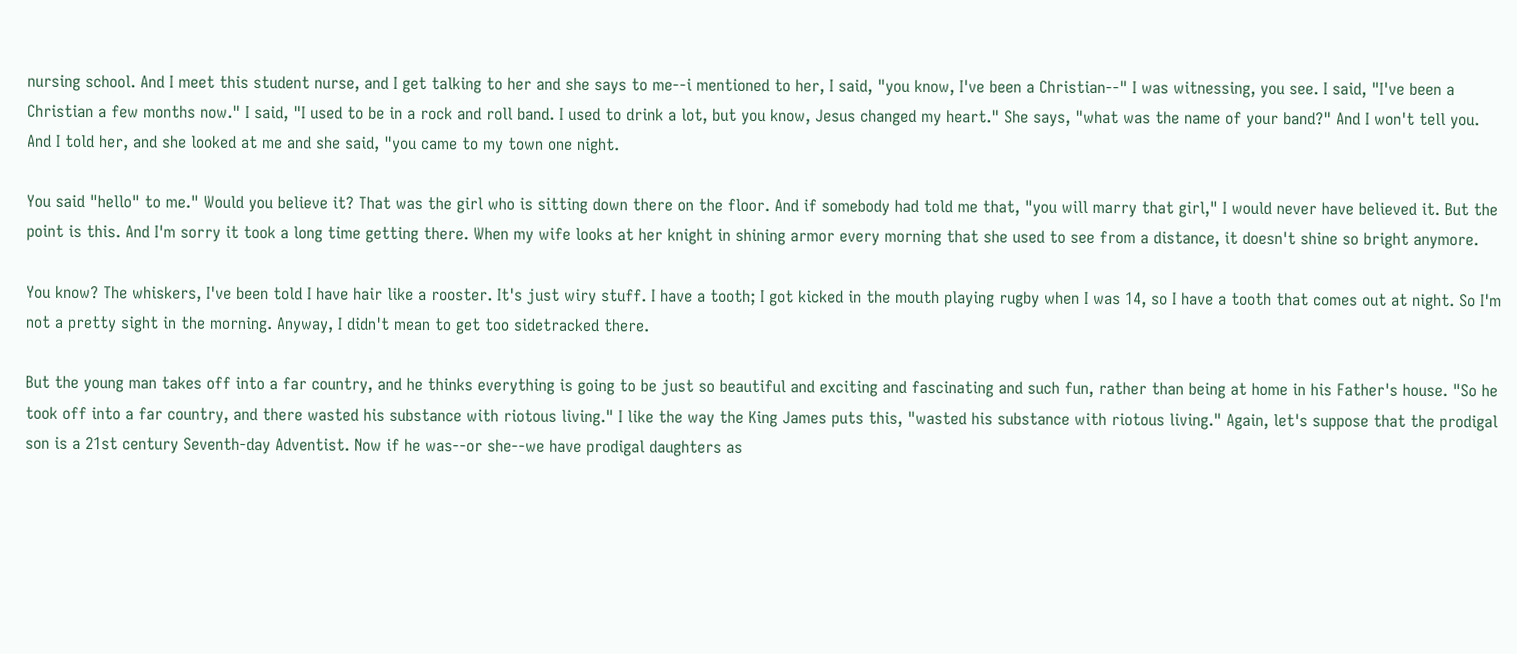nursing school. And I meet this student nurse, and I get talking to her and she says to me--i mentioned to her, I said, "you know, I've been a Christian--" I was witnessing, you see. I said, "I've been a Christian a few months now." I said, "I used to be in a rock and roll band. I used to drink a lot, but you know, Jesus changed my heart." She says, "what was the name of your band?" And I won't tell you. And I told her, and she looked at me and she said, "you came to my town one night.

You said "hello" to me." Would you believe it? That was the girl who is sitting down there on the floor. And if somebody had told me that, "you will marry that girl," I would never have believed it. But the point is this. And I'm sorry it took a long time getting there. When my wife looks at her knight in shining armor every morning that she used to see from a distance, it doesn't shine so bright anymore.

You know? The whiskers, I've been told I have hair like a rooster. It's just wiry stuff. I have a tooth; I got kicked in the mouth playing rugby when I was 14, so I have a tooth that comes out at night. So I'm not a pretty sight in the morning. Anyway, I didn't mean to get too sidetracked there.

But the young man takes off into a far country, and he thinks everything is going to be just so beautiful and exciting and fascinating and such fun, rather than being at home in his Father's house. "So he took off into a far country, and there wasted his substance with riotous living." I like the way the King James puts this, "wasted his substance with riotous living." Again, let's suppose that the prodigal son is a 21st century Seventh-day Adventist. Now if he was--or she--we have prodigal daughters as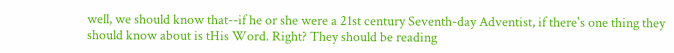well, we should know that--if he or she were a 21st century Seventh-day Adventist, if there's one thing they should know about is tHis Word. Right? They should be reading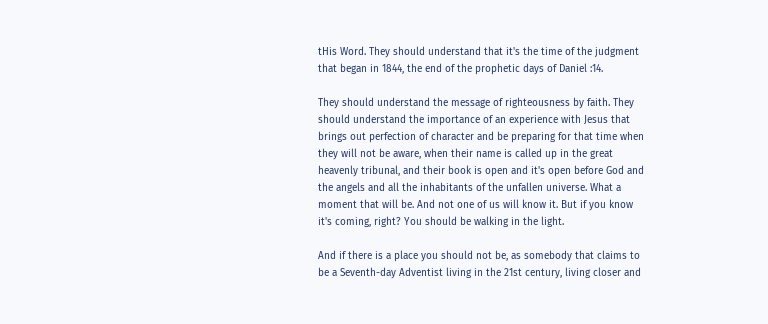tHis Word. They should understand that it's the time of the judgment that began in 1844, the end of the prophetic days of Daniel :14.

They should understand the message of righteousness by faith. They should understand the importance of an experience with Jesus that brings out perfection of character and be preparing for that time when they will not be aware, when their name is called up in the great heavenly tribunal, and their book is open and it's open before God and the angels and all the inhabitants of the unfallen universe. What a moment that will be. And not one of us will know it. But if you know it's coming, right? You should be walking in the light.

And if there is a place you should not be, as somebody that claims to be a Seventh-day Adventist living in the 21st century, living closer and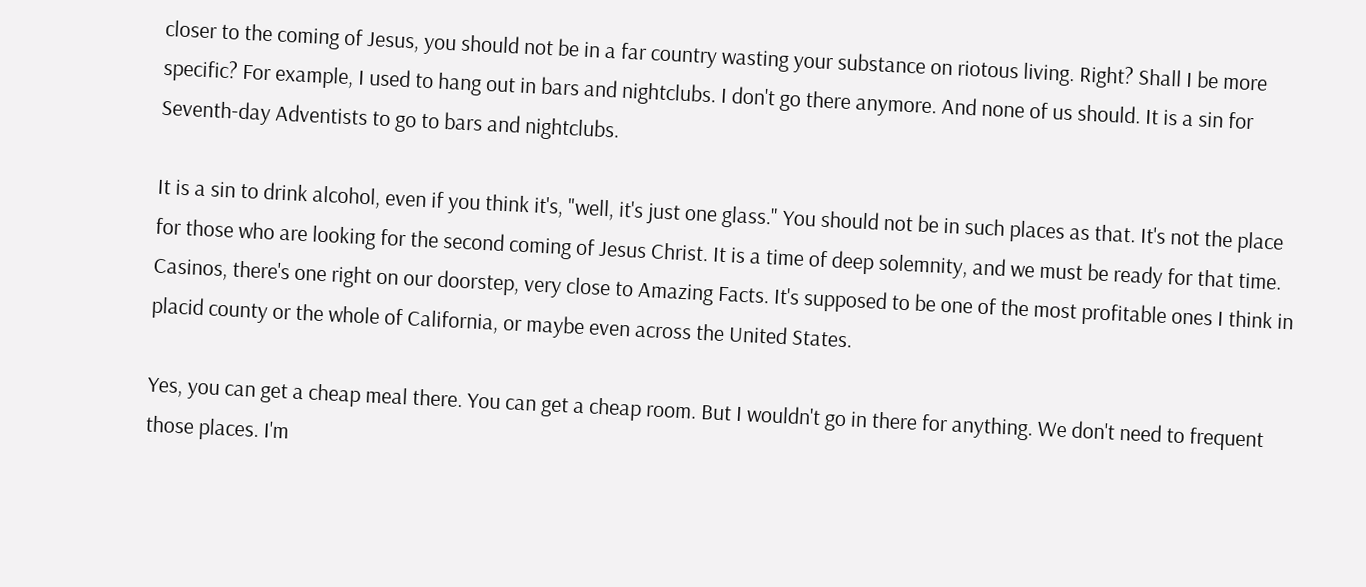closer to the coming of Jesus, you should not be in a far country wasting your substance on riotous living. Right? Shall I be more specific? For example, I used to hang out in bars and nightclubs. I don't go there anymore. And none of us should. It is a sin for Seventh-day Adventists to go to bars and nightclubs.

It is a sin to drink alcohol, even if you think it's, "well, it's just one glass." You should not be in such places as that. It's not the place for those who are looking for the second coming of Jesus Christ. It is a time of deep solemnity, and we must be ready for that time. Casinos, there's one right on our doorstep, very close to Amazing Facts. It's supposed to be one of the most profitable ones I think in placid county or the whole of California, or maybe even across the United States.

Yes, you can get a cheap meal there. You can get a cheap room. But I wouldn't go in there for anything. We don't need to frequent those places. I'm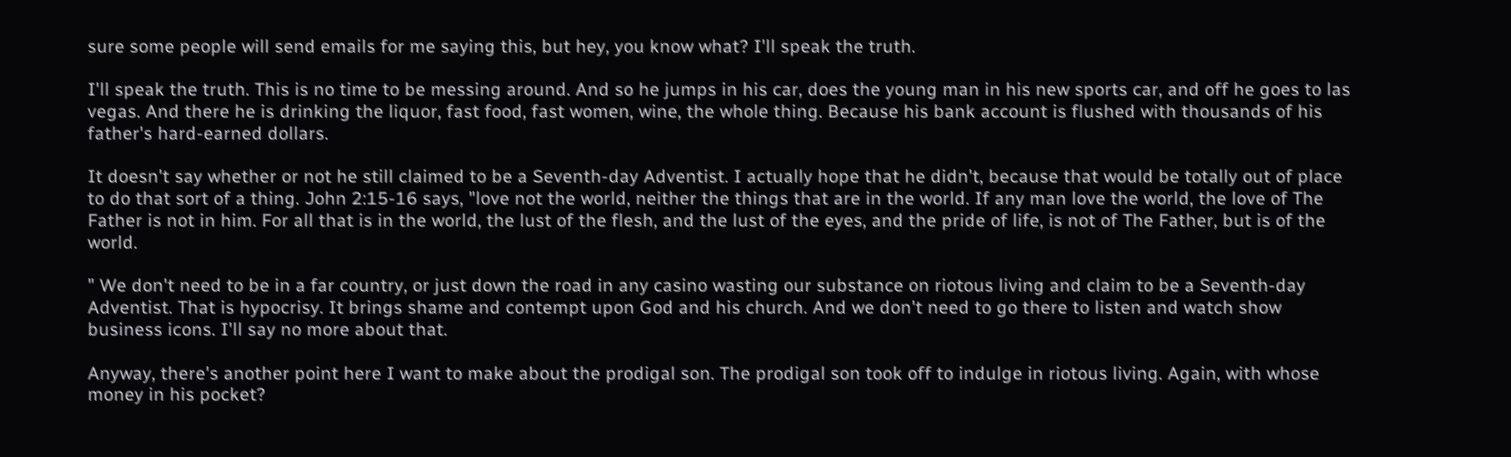sure some people will send emails for me saying this, but hey, you know what? I'll speak the truth.

I'll speak the truth. This is no time to be messing around. And so he jumps in his car, does the young man in his new sports car, and off he goes to las vegas. And there he is drinking the liquor, fast food, fast women, wine, the whole thing. Because his bank account is flushed with thousands of his father's hard-earned dollars.

It doesn't say whether or not he still claimed to be a Seventh-day Adventist. I actually hope that he didn't, because that would be totally out of place to do that sort of a thing. John 2:15-16 says, "love not the world, neither the things that are in the world. If any man love the world, the love of The Father is not in him. For all that is in the world, the lust of the flesh, and the lust of the eyes, and the pride of life, is not of The Father, but is of the world.

" We don't need to be in a far country, or just down the road in any casino wasting our substance on riotous living and claim to be a Seventh-day Adventist. That is hypocrisy. It brings shame and contempt upon God and his church. And we don't need to go there to listen and watch show business icons. I'll say no more about that.

Anyway, there's another point here I want to make about the prodigal son. The prodigal son took off to indulge in riotous living. Again, with whose money in his pocket?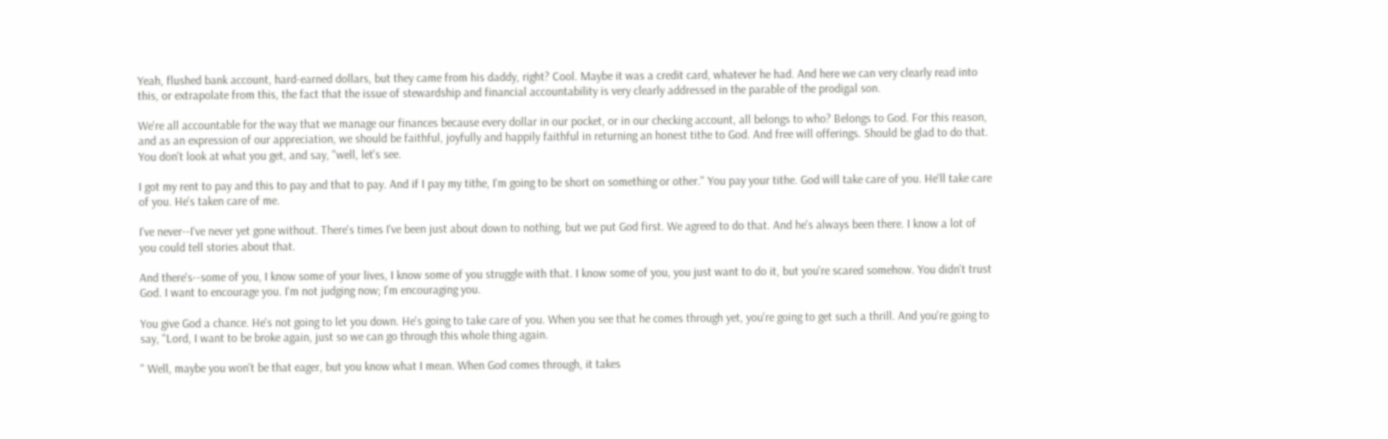Yeah, flushed bank account, hard-earned dollars, but they came from his daddy, right? Cool. Maybe it was a credit card, whatever he had. And here we can very clearly read into this, or extrapolate from this, the fact that the issue of stewardship and financial accountability is very clearly addressed in the parable of the prodigal son.

We're all accountable for the way that we manage our finances because every dollar in our pocket, or in our checking account, all belongs to who? Belongs to God. For this reason, and as an expression of our appreciation, we should be faithful, joyfully and happily faithful in returning an honest tithe to God. And free will offerings. Should be glad to do that. You don't look at what you get, and say, "well, let's see.

I got my rent to pay and this to pay and that to pay. And if I pay my tithe, I'm going to be short on something or other." You pay your tithe. God will take care of you. He'll take care of you. He's taken care of me.

I've never--I've never yet gone without. There's times I've been just about down to nothing, but we put God first. We agreed to do that. And he's always been there. I know a lot of you could tell stories about that.

And there's--some of you, I know some of your lives, I know some of you struggle with that. I know some of you, you just want to do it, but you're scared somehow. You didn't trust God. I want to encourage you. I'm not judging now; I'm encouraging you.

You give God a chance. He's not going to let you down. He's going to take care of you. When you see that he comes through yet, you're going to get such a thrill. And you're going to say, "Lord, I want to be broke again, just so we can go through this whole thing again.

" Well, maybe you won't be that eager, but you know what I mean. When God comes through, it takes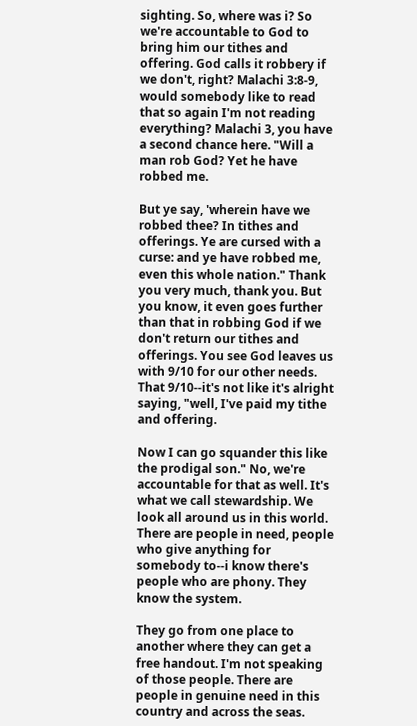sighting. So, where was i? So we're accountable to God to bring him our tithes and offering. God calls it robbery if we don't, right? Malachi 3:8-9, would somebody like to read that so again I'm not reading everything? Malachi 3, you have a second chance here. "Will a man rob God? Yet he have robbed me.

But ye say, 'wherein have we robbed thee? In tithes and offerings. Ye are cursed with a curse: and ye have robbed me, even this whole nation." Thank you very much, thank you. But you know, it even goes further than that in robbing God if we don't return our tithes and offerings. You see God leaves us with 9/10 for our other needs. That 9/10--it's not like it's alright saying, "well, I've paid my tithe and offering.

Now I can go squander this like the prodigal son." No, we're accountable for that as well. It's what we call stewardship. We look all around us in this world. There are people in need, people who give anything for somebody to--i know there's people who are phony. They know the system.

They go from one place to another where they can get a free handout. I'm not speaking of those people. There are people in genuine need in this country and across the seas.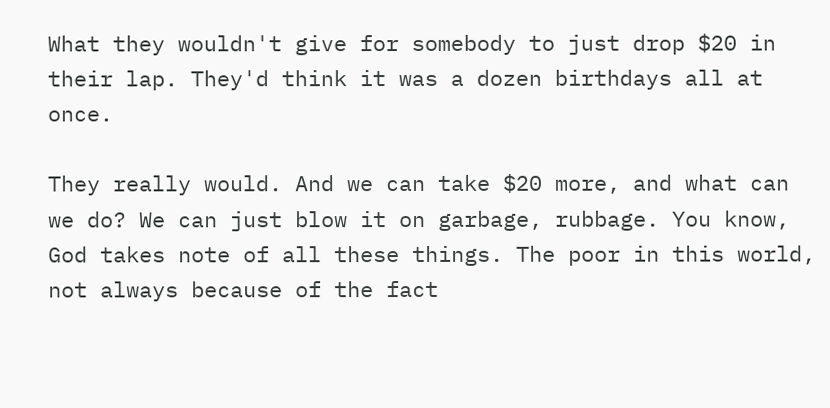What they wouldn't give for somebody to just drop $20 in their lap. They'd think it was a dozen birthdays all at once.

They really would. And we can take $20 more, and what can we do? We can just blow it on garbage, rubbage. You know, God takes note of all these things. The poor in this world, not always because of the fact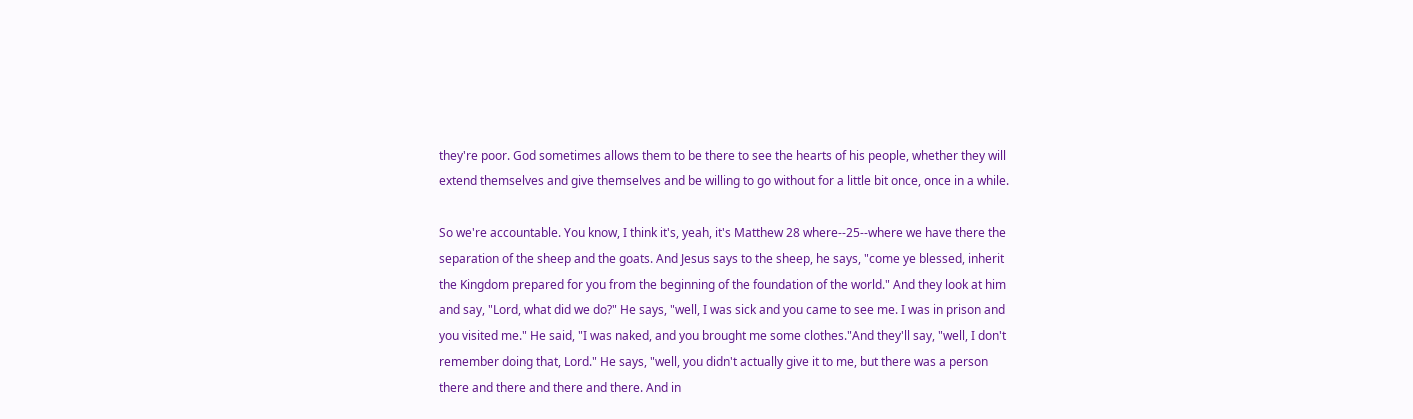they're poor. God sometimes allows them to be there to see the hearts of his people, whether they will extend themselves and give themselves and be willing to go without for a little bit once, once in a while.

So we're accountable. You know, I think it's, yeah, it's Matthew 28 where--25--where we have there the separation of the sheep and the goats. And Jesus says to the sheep, he says, "come ye blessed, inherit the Kingdom prepared for you from the beginning of the foundation of the world." And they look at him and say, "Lord, what did we do?" He says, "well, I was sick and you came to see me. I was in prison and you visited me." He said, "I was naked, and you brought me some clothes."And they'll say, "well, I don't remember doing that, Lord." He says, "well, you didn't actually give it to me, but there was a person there and there and there and there. And in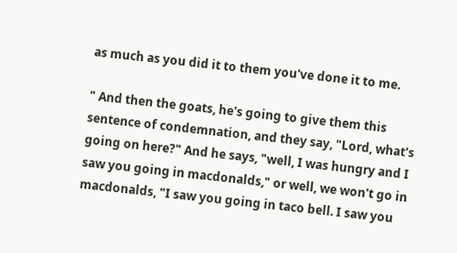as much as you did it to them you've done it to me.

" And then the goats, he's going to give them this sentence of condemnation, and they say, "Lord, what's going on here?" And he says, "well, I was hungry and I saw you going in macdonalds," or well, we won't go in macdonalds, "I saw you going in taco bell. I saw you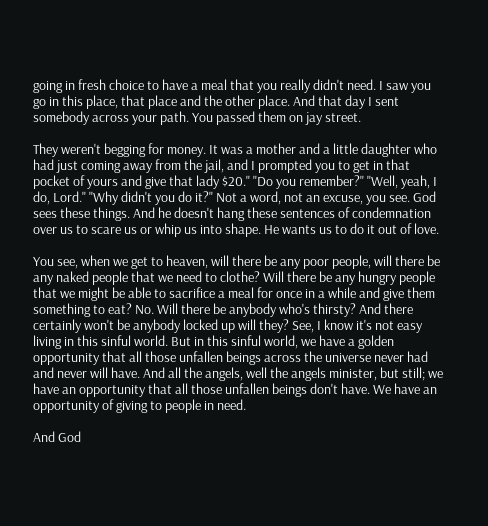going in fresh choice to have a meal that you really didn't need. I saw you go in this place, that place and the other place. And that day I sent somebody across your path. You passed them on jay street.

They weren't begging for money. It was a mother and a little daughter who had just coming away from the jail, and I prompted you to get in that pocket of yours and give that lady $20." "Do you remember?" "Well, yeah, I do, Lord." "Why didn't you do it?" Not a word, not an excuse, you see. God sees these things. And he doesn't hang these sentences of condemnation over us to scare us or whip us into shape. He wants us to do it out of love.

You see, when we get to heaven, will there be any poor people, will there be any naked people that we need to clothe? Will there be any hungry people that we might be able to sacrifice a meal for once in a while and give them something to eat? No. Will there be anybody who's thirsty? And there certainly won't be anybody locked up will they? See, I know it's not easy living in this sinful world. But in this sinful world, we have a golden opportunity that all those unfallen beings across the universe never had and never will have. And all the angels, well the angels minister, but still; we have an opportunity that all those unfallen beings don't have. We have an opportunity of giving to people in need.

And God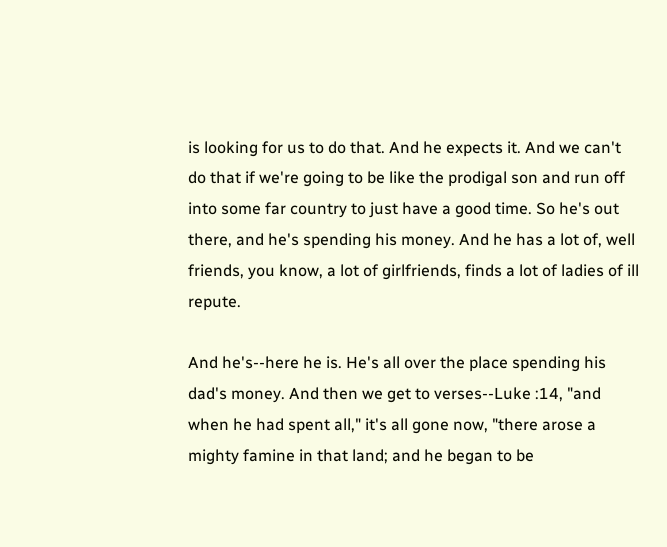is looking for us to do that. And he expects it. And we can't do that if we're going to be like the prodigal son and run off into some far country to just have a good time. So he's out there, and he's spending his money. And he has a lot of, well friends, you know, a lot of girlfriends, finds a lot of ladies of ill repute.

And he's--here he is. He's all over the place spending his dad's money. And then we get to verses--Luke :14, "and when he had spent all," it's all gone now, "there arose a mighty famine in that land; and he began to be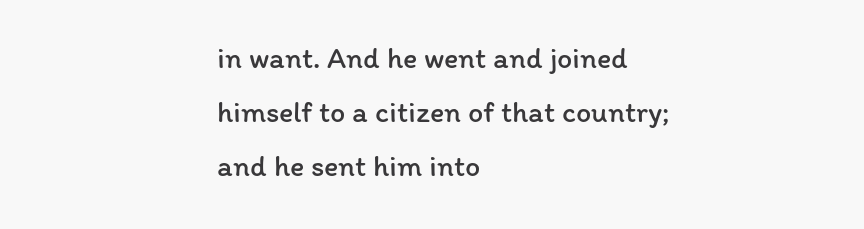in want. And he went and joined himself to a citizen of that country; and he sent him into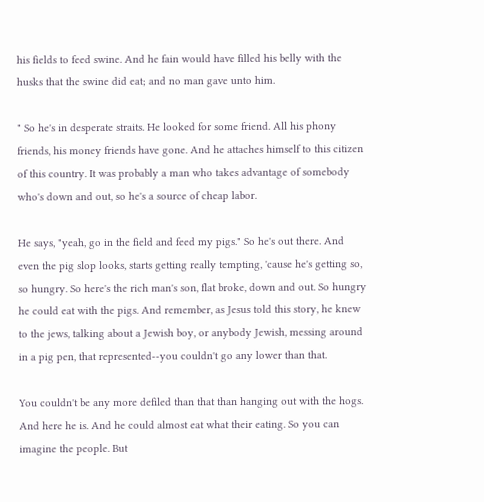his fields to feed swine. And he fain would have filled his belly with the husks that the swine did eat; and no man gave unto him.

" So he's in desperate straits. He looked for some friend. All his phony friends, his money friends have gone. And he attaches himself to this citizen of this country. It was probably a man who takes advantage of somebody who's down and out, so he's a source of cheap labor.

He says, "yeah, go in the field and feed my pigs." So he's out there. And even the pig slop looks, starts getting really tempting, 'cause he's getting so, so hungry. So here's the rich man's son, flat broke, down and out. So hungry he could eat with the pigs. And remember, as Jesus told this story, he knew to the jews, talking about a Jewish boy, or anybody Jewish, messing around in a pig pen, that represented--you couldn't go any lower than that.

You couldn't be any more defiled than that than hanging out with the hogs. And here he is. And he could almost eat what their eating. So you can imagine the people. But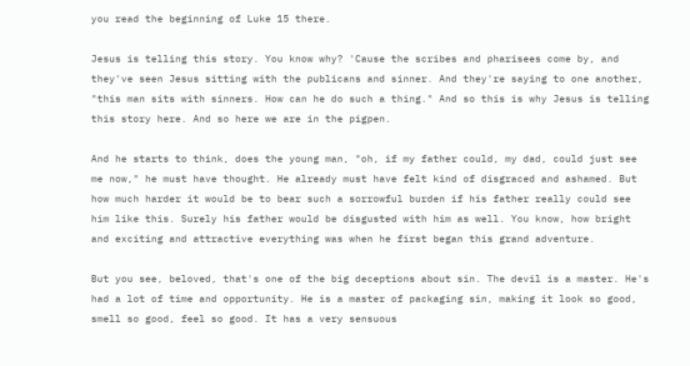you read the beginning of Luke 15 there.

Jesus is telling this story. You know why? 'Cause the scribes and pharisees come by, and they've seen Jesus sitting with the publicans and sinner. And they're saying to one another, "this man sits with sinners. How can he do such a thing." And so this is why Jesus is telling this story here. And so here we are in the pigpen.

And he starts to think, does the young man, "oh, if my father could, my dad, could just see me now," he must have thought. He already must have felt kind of disgraced and ashamed. But how much harder it would be to bear such a sorrowful burden if his father really could see him like this. Surely his father would be disgusted with him as well. You know, how bright and exciting and attractive everything was when he first began this grand adventure.

But you see, beloved, that's one of the big deceptions about sin. The devil is a master. He's had a lot of time and opportunity. He is a master of packaging sin, making it look so good, smell so good, feel so good. It has a very sensuous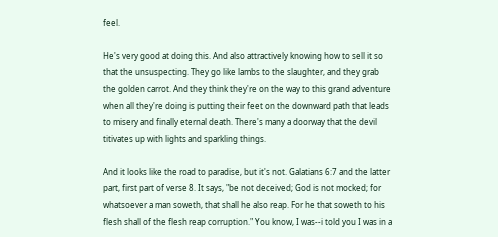feel.

He's very good at doing this. And also attractively knowing how to sell it so that the unsuspecting. They go like lambs to the slaughter, and they grab the golden carrot. And they think they're on the way to this grand adventure when all they're doing is putting their feet on the downward path that leads to misery and finally eternal death. There's many a doorway that the devil titivates up with lights and sparkling things.

And it looks like the road to paradise, but it's not. Galatians 6:7 and the latter part, first part of verse 8. It says, "be not deceived; God is not mocked; for whatsoever a man soweth, that shall he also reap. For he that soweth to his flesh shall of the flesh reap corruption." You know, I was--i told you I was in a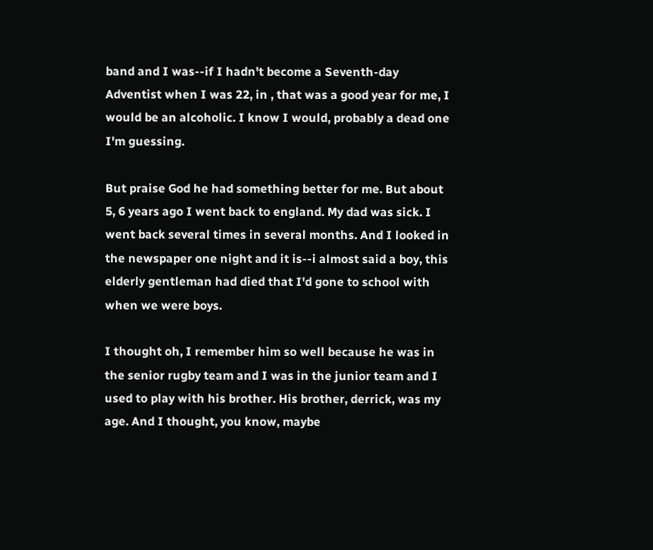band and I was--if I hadn't become a Seventh-day Adventist when I was 22, in , that was a good year for me, I would be an alcoholic. I know I would, probably a dead one I'm guessing.

But praise God he had something better for me. But about 5, 6 years ago I went back to england. My dad was sick. I went back several times in several months. And I looked in the newspaper one night and it is--i almost said a boy, this elderly gentleman had died that I'd gone to school with when we were boys.

I thought oh, I remember him so well because he was in the senior rugby team and I was in the junior team and I used to play with his brother. His brother, derrick, was my age. And I thought, you know, maybe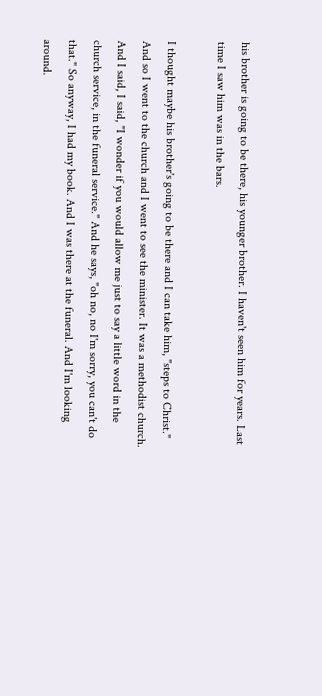his brother is going to be there, his younger brother. I haven't seen him for years. Last time I saw him was in the bars.

I thought maybe his brother's going to be there and I can take him, "steps to Christ." And so I went to the church and I went to see the minister. It was a methodist church. And I said, I said, "I wonder if you would allow me just to say a little word in the church service, in the funeral service." And he says, "oh no, no I'm sorry, you can't do that." So anyway, I had my book. And I was there at the funeral. And I'm looking around.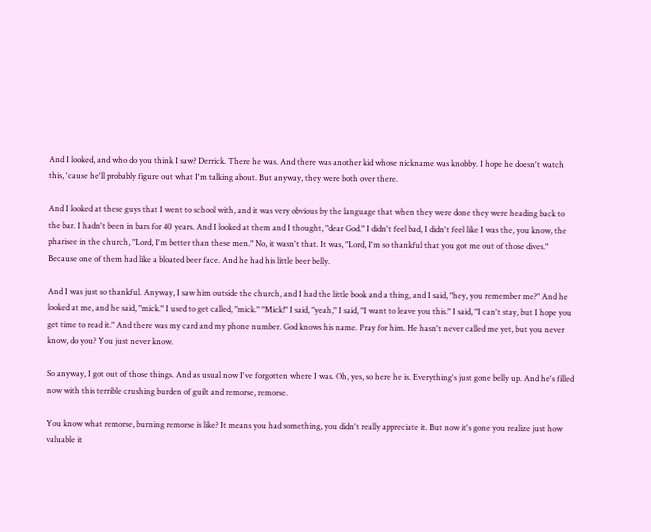And I looked, and who do you think I saw? Derrick. There he was. And there was another kid whose nickname was knobby. I hope he doesn't watch this, 'cause he'll probably figure out what I'm talking about. But anyway, they were both over there.

And I looked at these guys that I went to school with, and it was very obvious by the language that when they were done they were heading back to the bar. I hadn't been in bars for 40 years. And I looked at them and I thought, "dear God." I didn't feel bad, I didn't feel like I was the, you know, the pharisee in the church, "Lord, I'm better than these men." No, it wasn't that. It was, "Lord, I'm so thankful that you got me out of those dives." Because one of them had like a bloated beer face. And he had his little beer belly.

And I was just so thankful. Anyway, I saw him outside the church, and I had the little book and a thing, and I said, "hey, you remember me?" And he looked at me, and he said, "mick." I used to get called, "mick." "Mick!" I said, "yeah," I said, "I want to leave you this." I said, "I can't stay, but I hope you get time to read it." And there was my card and my phone number. God knows his name. Pray for him. He hasn't never called me yet, but you never know, do you? You just never know.

So anyway, I got out of those things. And as usual now I've forgotten where I was. Oh, yes, so here he is. Everything's just gone belly up. And he's filled now with this terrible crushing burden of guilt and remorse, remorse.

You know what remorse, burning remorse is like? It means you had something, you didn't really appreciate it. But now it's gone you realize just how valuable it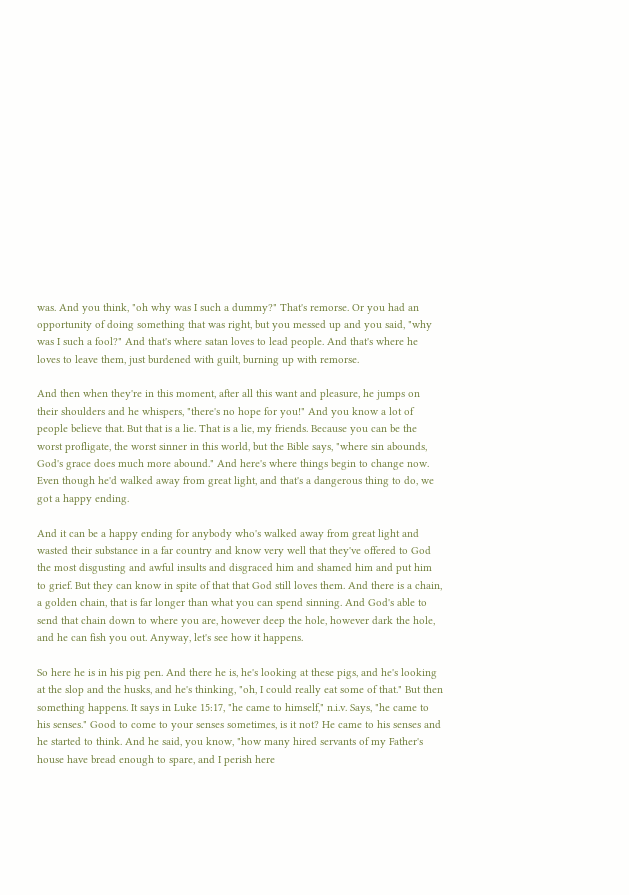was. And you think, "oh why was I such a dummy?" That's remorse. Or you had an opportunity of doing something that was right, but you messed up and you said, "why was I such a fool?" And that's where satan loves to lead people. And that's where he loves to leave them, just burdened with guilt, burning up with remorse.

And then when they're in this moment, after all this want and pleasure, he jumps on their shoulders and he whispers, "there's no hope for you!" And you know a lot of people believe that. But that is a lie. That is a lie, my friends. Because you can be the worst profligate, the worst sinner in this world, but the Bible says, "where sin abounds, God's grace does much more abound." And here's where things begin to change now. Even though he'd walked away from great light, and that's a dangerous thing to do, we got a happy ending.

And it can be a happy ending for anybody who's walked away from great light and wasted their substance in a far country and know very well that they've offered to God the most disgusting and awful insults and disgraced him and shamed him and put him to grief. But they can know in spite of that that God still loves them. And there is a chain, a golden chain, that is far longer than what you can spend sinning. And God's able to send that chain down to where you are, however deep the hole, however dark the hole, and he can fish you out. Anyway, let's see how it happens.

So here he is in his pig pen. And there he is, he's looking at these pigs, and he's looking at the slop and the husks, and he's thinking, "oh, I could really eat some of that." But then something happens. It says in Luke 15:17, "he came to himself," n.i.v. Says, "he came to his senses." Good to come to your senses sometimes, is it not? He came to his senses and he started to think. And he said, you know, "how many hired servants of my Father's house have bread enough to spare, and I perish here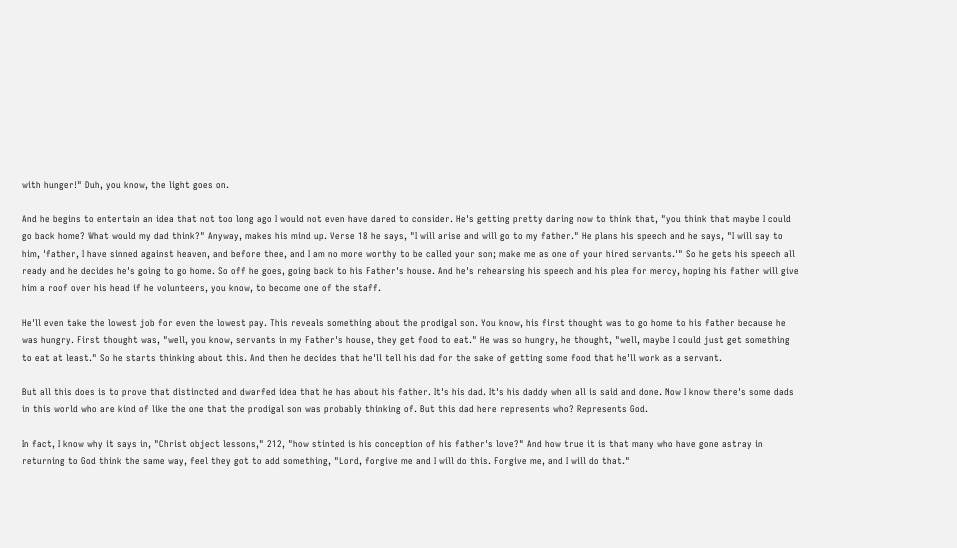with hunger!" Duh, you know, the light goes on.

And he begins to entertain an idea that not too long ago I would not even have dared to consider. He's getting pretty daring now to think that, "you think that maybe I could go back home? What would my dad think?" Anyway, makes his mind up. Verse 18 he says, "I will arise and will go to my father." He plans his speech and he says, "I will say to him, 'father, I have sinned against heaven, and before thee, and I am no more worthy to be called your son; make me as one of your hired servants.'" So he gets his speech all ready and he decides he's going to go home. So off he goes, going back to his Father's house. And he's rehearsing his speech and his plea for mercy, hoping his father will give him a roof over his head if he volunteers, you know, to become one of the staff.

He'll even take the lowest job for even the lowest pay. This reveals something about the prodigal son. You know, his first thought was to go home to his father because he was hungry. First thought was, "well, you know, servants in my Father's house, they get food to eat." He was so hungry, he thought, "well, maybe I could just get something to eat at least." So he starts thinking about this. And then he decides that he'll tell his dad for the sake of getting some food that he'll work as a servant.

But all this does is to prove that distincted and dwarfed idea that he has about his father. It's his dad. It's his daddy when all is said and done. Now I know there's some dads in this world who are kind of like the one that the prodigal son was probably thinking of. But this dad here represents who? Represents God.

In fact, I know why it says in, "Christ object lessons," 212, "how stinted is his conception of his father's love?" And how true it is that many who have gone astray in returning to God think the same way, feel they got to add something, "Lord, forgive me and I will do this. Forgive me, and I will do that."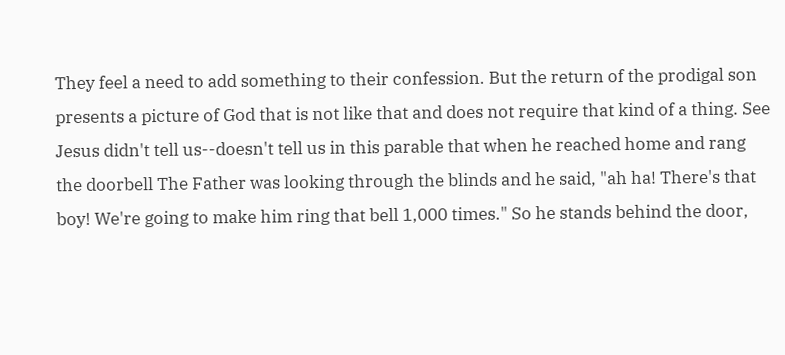They feel a need to add something to their confession. But the return of the prodigal son presents a picture of God that is not like that and does not require that kind of a thing. See Jesus didn't tell us--doesn't tell us in this parable that when he reached home and rang the doorbell The Father was looking through the blinds and he said, "ah ha! There's that boy! We're going to make him ring that bell 1,000 times." So he stands behind the door,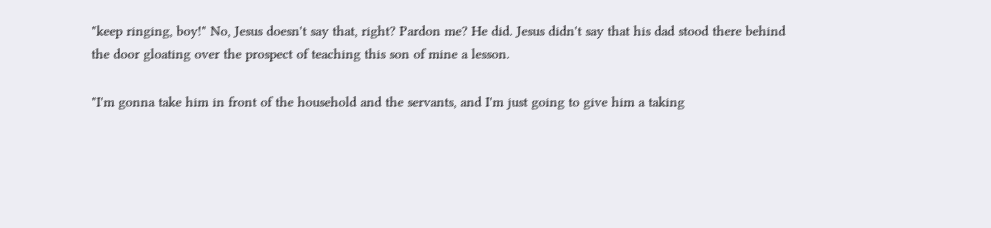"keep ringing, boy!" No, Jesus doesn't say that, right? Pardon me? He did. Jesus didn't say that his dad stood there behind the door gloating over the prospect of teaching this son of mine a lesson.

"I'm gonna take him in front of the household and the servants, and I'm just going to give him a taking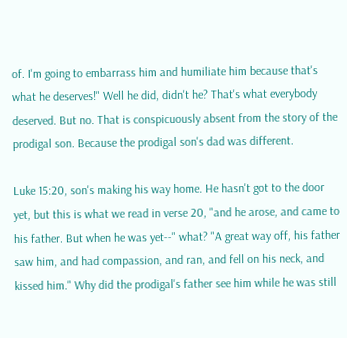of. I'm going to embarrass him and humiliate him because that's what he deserves!" Well he did, didn't he? That's what everybody deserved. But no. That is conspicuously absent from the story of the prodigal son. Because the prodigal son's dad was different.

Luke 15:20, son's making his way home. He hasn't got to the door yet, but this is what we read in verse 20, "and he arose, and came to his father. But when he was yet--" what? "A great way off, his father saw him, and had compassion, and ran, and fell on his neck, and kissed him." Why did the prodigal's father see him while he was still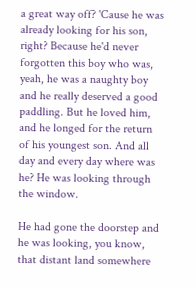a great way off? 'Cause he was already looking for his son, right? Because he'd never forgotten this boy who was, yeah, he was a naughty boy and he really deserved a good paddling. But he loved him, and he longed for the return of his youngest son. And all day and every day where was he? He was looking through the window.

He had gone the doorstep and he was looking, you know, that distant land somewhere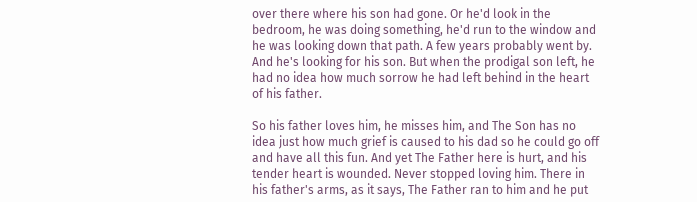over there where his son had gone. Or he'd look in the bedroom, he was doing something, he'd run to the window and he was looking down that path. A few years probably went by. And he's looking for his son. But when the prodigal son left, he had no idea how much sorrow he had left behind in the heart of his father.

So his father loves him, he misses him, and The Son has no idea just how much grief is caused to his dad so he could go off and have all this fun. And yet The Father here is hurt, and his tender heart is wounded. Never stopped loving him. There in his father's arms, as it says, The Father ran to him and he put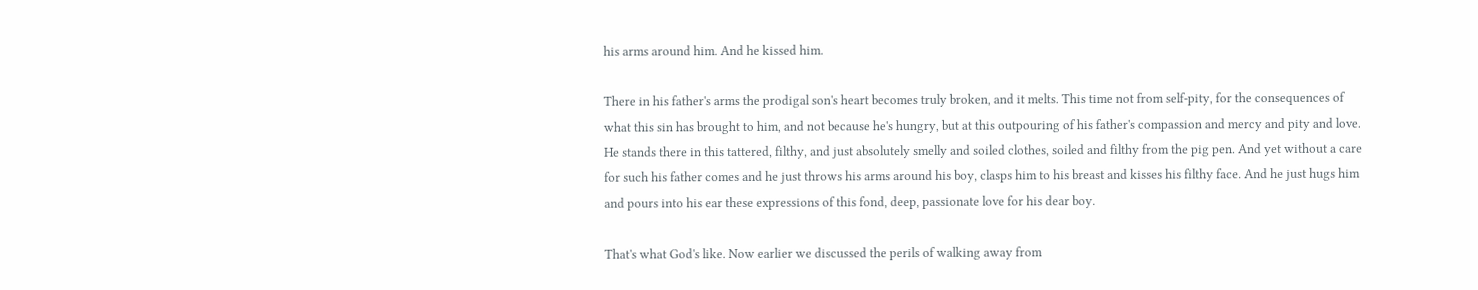his arms around him. And he kissed him.

There in his father's arms the prodigal son's heart becomes truly broken, and it melts. This time not from self-pity, for the consequences of what this sin has brought to him, and not because he's hungry, but at this outpouring of his father's compassion and mercy and pity and love. He stands there in this tattered, filthy, and just absolutely smelly and soiled clothes, soiled and filthy from the pig pen. And yet without a care for such his father comes and he just throws his arms around his boy, clasps him to his breast and kisses his filthy face. And he just hugs him and pours into his ear these expressions of this fond, deep, passionate love for his dear boy.

That's what God's like. Now earlier we discussed the perils of walking away from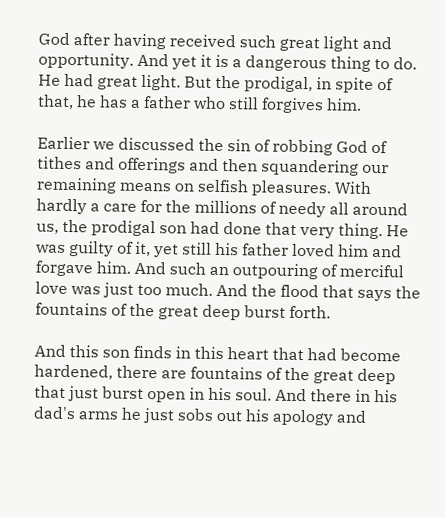God after having received such great light and opportunity. And yet it is a dangerous thing to do. He had great light. But the prodigal, in spite of that, he has a father who still forgives him.

Earlier we discussed the sin of robbing God of tithes and offerings and then squandering our remaining means on selfish pleasures. With hardly a care for the millions of needy all around us, the prodigal son had done that very thing. He was guilty of it, yet still his father loved him and forgave him. And such an outpouring of merciful love was just too much. And the flood that says the fountains of the great deep burst forth.

And this son finds in this heart that had become hardened, there are fountains of the great deep that just burst open in his soul. And there in his dad's arms he just sobs out his apology and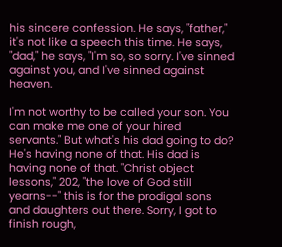his sincere confession. He says, "father," it's not like a speech this time. He says, "dad," he says, "I'm so, so sorry. I've sinned against you, and I've sinned against heaven.

I'm not worthy to be called your son. You can make me one of your hired servants." But what's his dad going to do? He's having none of that. His dad is having none of that. "Christ object lessons," 202, "the love of God still yearns--" this is for the prodigal sons and daughters out there. Sorry, I got to finish rough,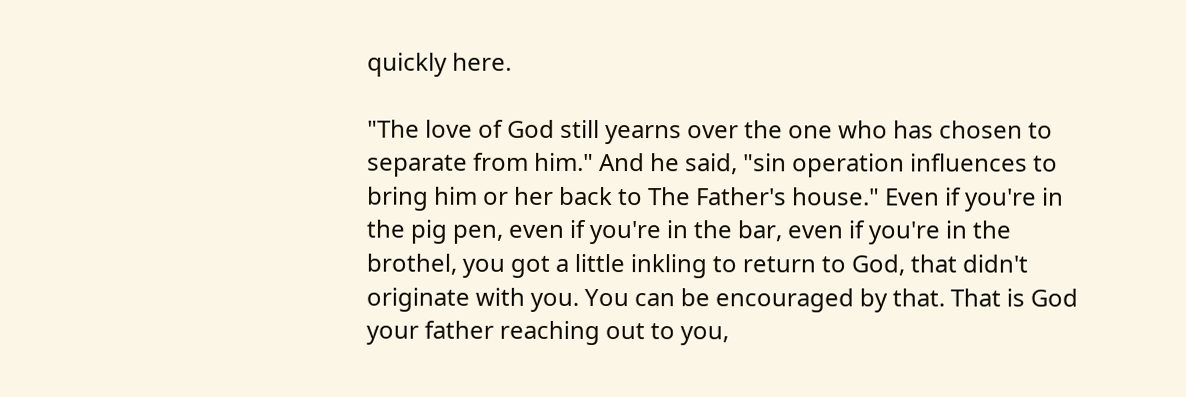quickly here.

"The love of God still yearns over the one who has chosen to separate from him." And he said, "sin operation influences to bring him or her back to The Father's house." Even if you're in the pig pen, even if you're in the bar, even if you're in the brothel, you got a little inkling to return to God, that didn't originate with you. You can be encouraged by that. That is God your father reaching out to you,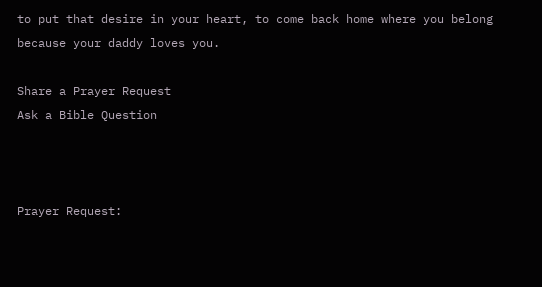to put that desire in your heart, to come back home where you belong because your daddy loves you.

Share a Prayer Request
Ask a Bible Question



Prayer Request: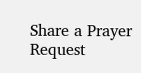Share a Prayer Request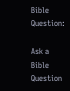Bible Question:

Ask a Bible Question